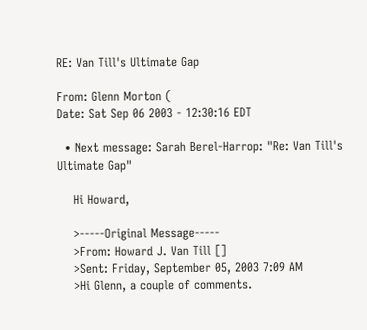RE: Van Till's Ultimate Gap

From: Glenn Morton (
Date: Sat Sep 06 2003 - 12:30:16 EDT

  • Next message: Sarah Berel-Harrop: "Re: Van Till's Ultimate Gap"

    Hi Howard,

    >-----Original Message-----
    >From: Howard J. Van Till []
    >Sent: Friday, September 05, 2003 7:09 AM
    >Hi Glenn, a couple of comments.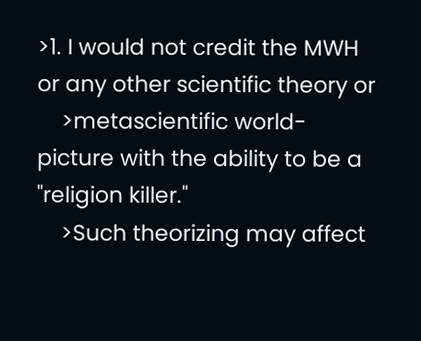>1. I would not credit the MWH or any other scientific theory or
    >metascientific world-picture with the ability to be a "religion killer."
    >Such theorizing may affect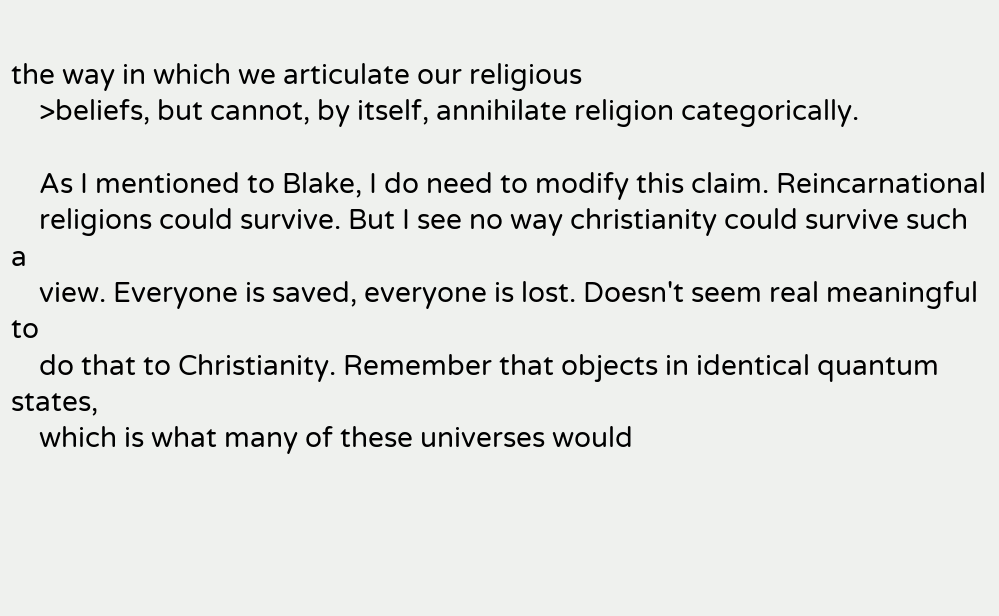the way in which we articulate our religious
    >beliefs, but cannot, by itself, annihilate religion categorically.

    As I mentioned to Blake, I do need to modify this claim. Reincarnational
    religions could survive. But I see no way christianity could survive such a
    view. Everyone is saved, everyone is lost. Doesn't seem real meaningful to
    do that to Christianity. Remember that objects in identical quantum states,
    which is what many of these universes would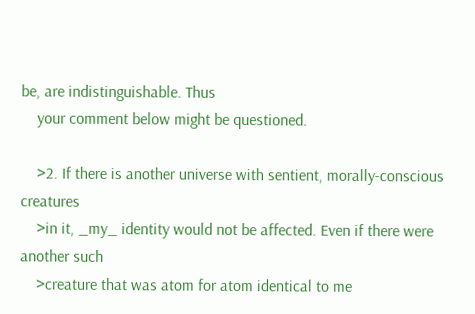be, are indistinguishable. Thus
    your comment below might be questioned.

    >2. If there is another universe with sentient, morally-conscious creatures
    >in it, _my_ identity would not be affected. Even if there were another such
    >creature that was atom for atom identical to me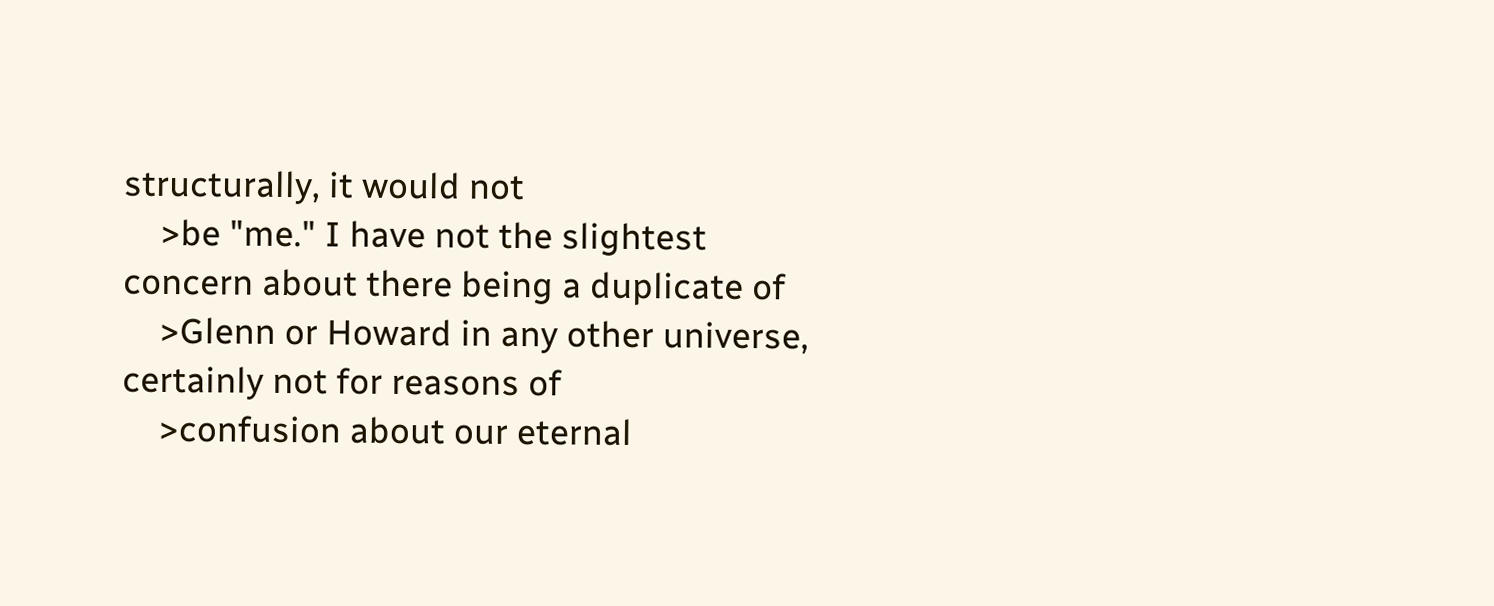structurally, it would not
    >be "me." I have not the slightest concern about there being a duplicate of
    >Glenn or Howard in any other universe, certainly not for reasons of
    >confusion about our eternal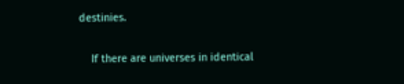destinies.

    If there are universes in identical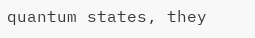quantum states, they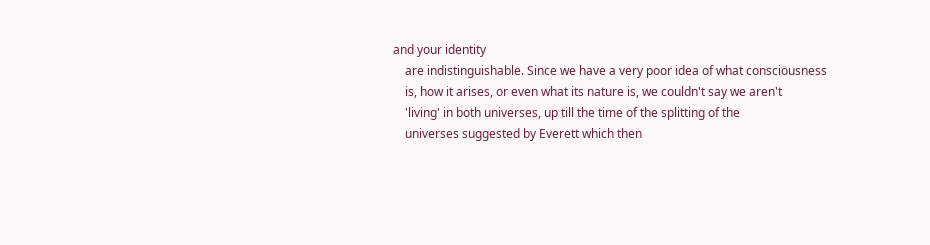and your identity
    are indistinguishable. Since we have a very poor idea of what consciousness
    is, how it arises, or even what its nature is, we couldn't say we aren't
    'living' in both universes, up till the time of the splitting of the
    universes suggested by Everett which then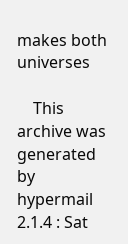makes both universes

    This archive was generated by hypermail 2.1.4 : Sat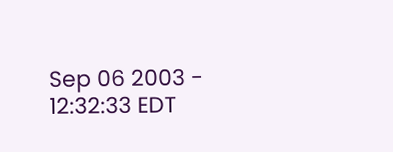Sep 06 2003 - 12:32:33 EDT